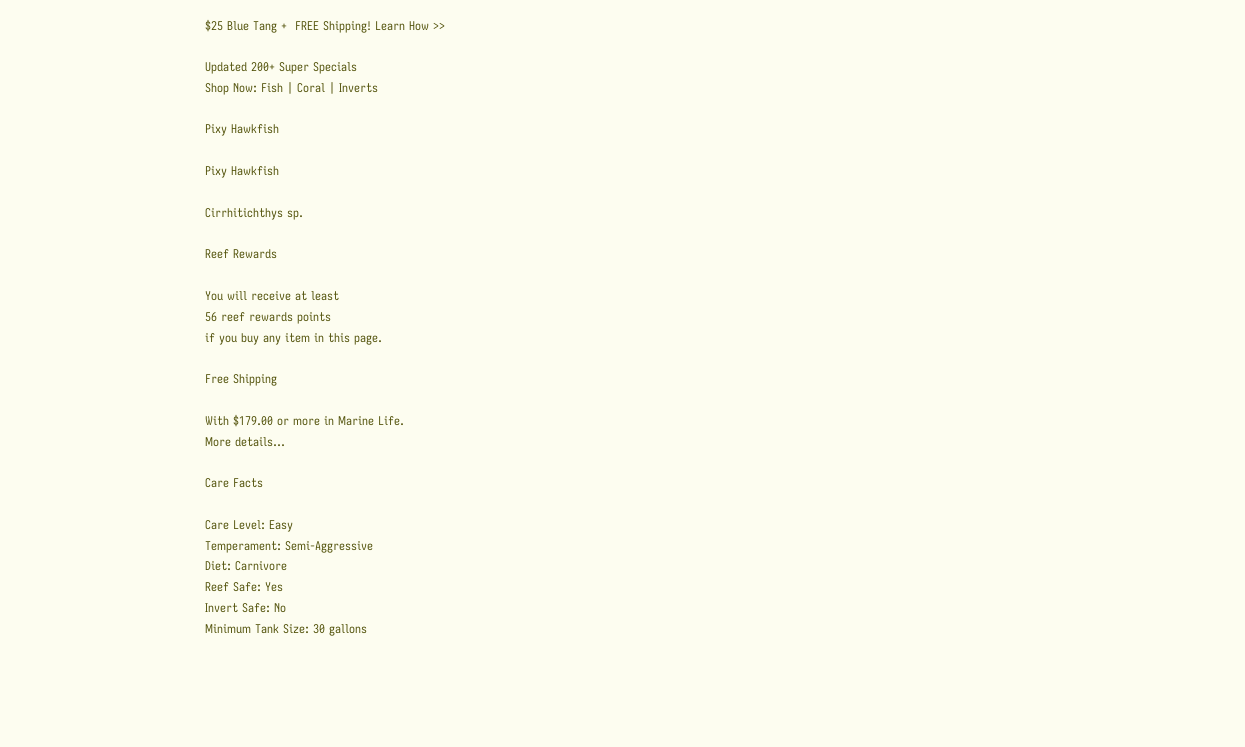$25 Blue Tang +  FREE Shipping! Learn How >>

Updated 200+ Super Specials
Shop Now: Fish | Coral | Inverts

Pixy Hawkfish

Pixy Hawkfish

Cirrhitichthys sp.

Reef Rewards

You will receive at least
56 reef rewards points
if you buy any item in this page.

Free Shipping

With $179.00 or more in Marine Life.
More details...

Care Facts

Care Level: Easy
Temperament: Semi-Aggressive
Diet: Carnivore
Reef Safe: Yes
Invert Safe: No
Minimum Tank Size: 30 gallons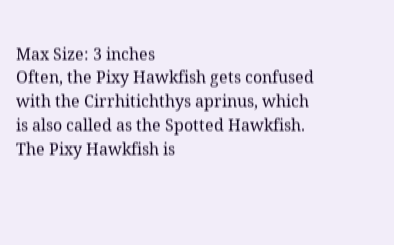Max Size: 3 inches
Often, the Pixy Hawkfish gets confused with the Cirrhitichthys aprinus, which is also called as the Spotted Hawkfish. The Pixy Hawkfish is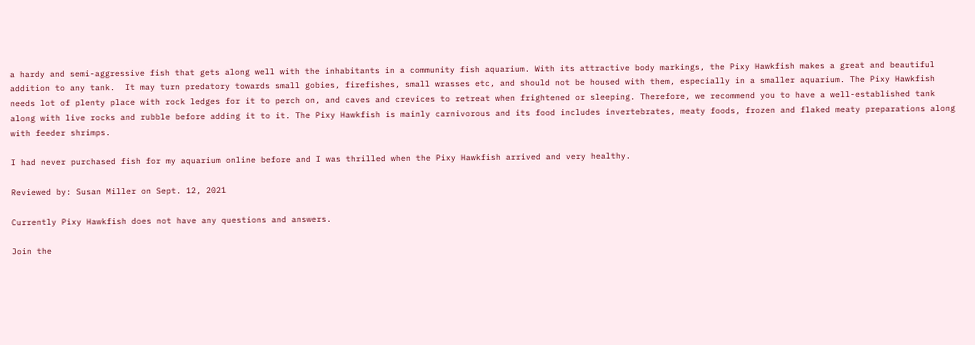a hardy and semi-aggressive fish that gets along well with the inhabitants in a community fish aquarium. With its attractive body markings, the Pixy Hawkfish makes a great and beautiful addition to any tank.  It may turn predatory towards small gobies, firefishes, small wrasses etc, and should not be housed with them, especially in a smaller aquarium. The Pixy Hawkfish needs lot of plenty place with rock ledges for it to perch on, and caves and crevices to retreat when frightened or sleeping. Therefore, we recommend you to have a well-established tank along with live rocks and rubble before adding it to it. The Pixy Hawkfish is mainly carnivorous and its food includes invertebrates, meaty foods, frozen and flaked meaty preparations along with feeder shrimps.

I had never purchased fish for my aquarium online before and I was thrilled when the Pixy Hawkfish arrived and very healthy.

Reviewed by: Susan Miller on Sept. 12, 2021

Currently Pixy Hawkfish does not have any questions and answers.

Join the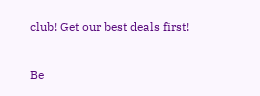club! Get our best deals first!

Be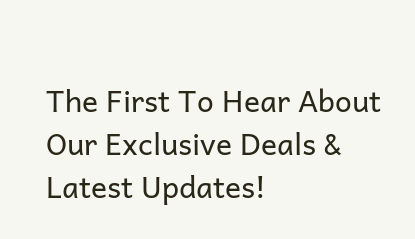The First To Hear About Our Exclusive Deals & Latest Updates!